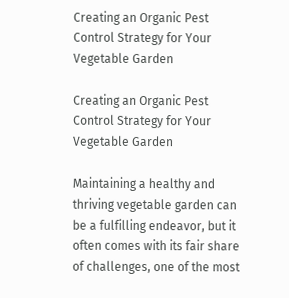Creating an Organic Pest Control Strategy for Your Vegetable Garden

Creating an Organic Pest Control Strategy for Your Vegetable Garden

Maintaining a healthy and thriving vegetable garden can be a fulfilling endeavor, but it often comes with its fair share of challenges, one of the most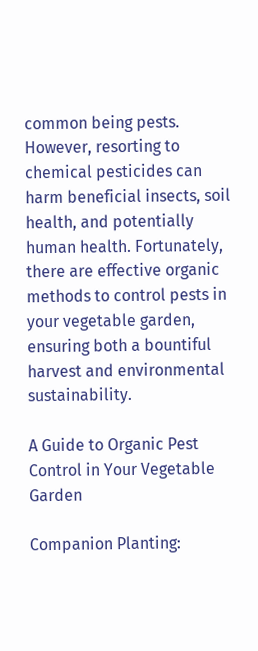common being pests. However, resorting to chemical pesticides can harm beneficial insects, soil health, and potentially human health. Fortunately, there are effective organic methods to control pests in your vegetable garden, ensuring both a bountiful harvest and environmental sustainability.

A Guide to Organic Pest Control in Your Vegetable Garden

Companion Planting: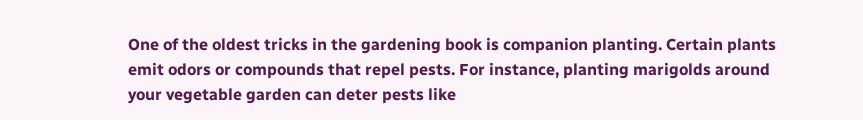One of the oldest tricks in the gardening book is companion planting. Certain plants emit odors or compounds that repel pests. For instance, planting marigolds around your vegetable garden can deter pests like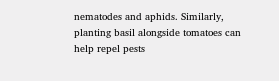nematodes and aphids. Similarly, planting basil alongside tomatoes can help repel pests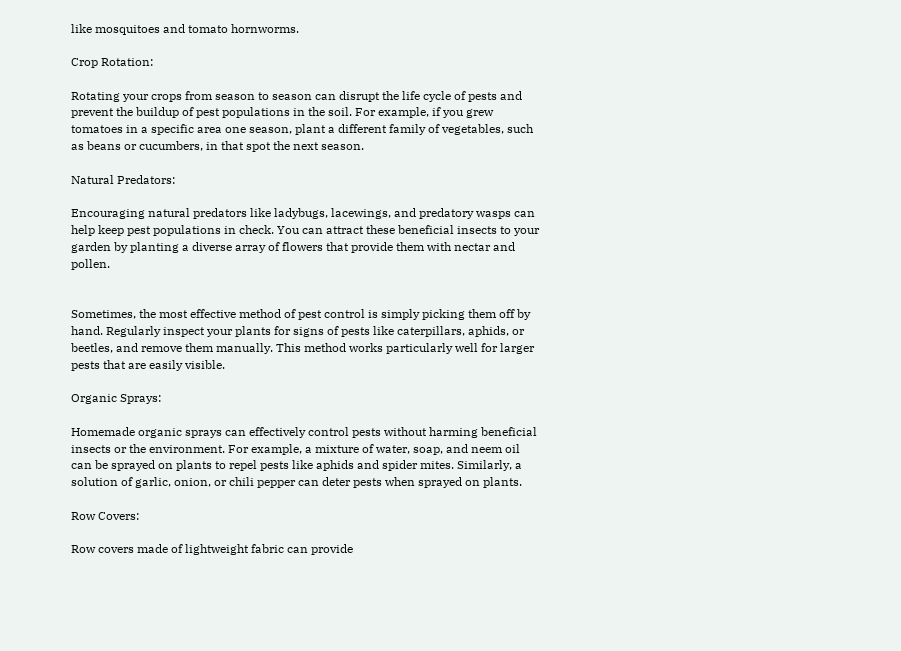like mosquitoes and tomato hornworms.

Crop Rotation:

Rotating your crops from season to season can disrupt the life cycle of pests and prevent the buildup of pest populations in the soil. For example, if you grew tomatoes in a specific area one season, plant a different family of vegetables, such as beans or cucumbers, in that spot the next season.

Natural Predators:

Encouraging natural predators like ladybugs, lacewings, and predatory wasps can help keep pest populations in check. You can attract these beneficial insects to your garden by planting a diverse array of flowers that provide them with nectar and pollen.


Sometimes, the most effective method of pest control is simply picking them off by hand. Regularly inspect your plants for signs of pests like caterpillars, aphids, or beetles, and remove them manually. This method works particularly well for larger pests that are easily visible.

Organic Sprays:

Homemade organic sprays can effectively control pests without harming beneficial insects or the environment. For example, a mixture of water, soap, and neem oil can be sprayed on plants to repel pests like aphids and spider mites. Similarly, a solution of garlic, onion, or chili pepper can deter pests when sprayed on plants.

Row Covers:

Row covers made of lightweight fabric can provide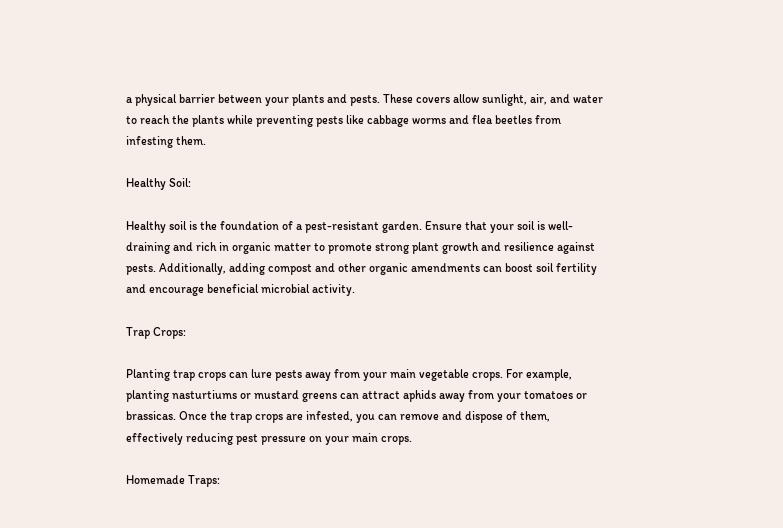a physical barrier between your plants and pests. These covers allow sunlight, air, and water to reach the plants while preventing pests like cabbage worms and flea beetles from infesting them.

Healthy Soil:

Healthy soil is the foundation of a pest-resistant garden. Ensure that your soil is well-draining and rich in organic matter to promote strong plant growth and resilience against pests. Additionally, adding compost and other organic amendments can boost soil fertility and encourage beneficial microbial activity.

Trap Crops:

Planting trap crops can lure pests away from your main vegetable crops. For example, planting nasturtiums or mustard greens can attract aphids away from your tomatoes or brassicas. Once the trap crops are infested, you can remove and dispose of them, effectively reducing pest pressure on your main crops.

Homemade Traps: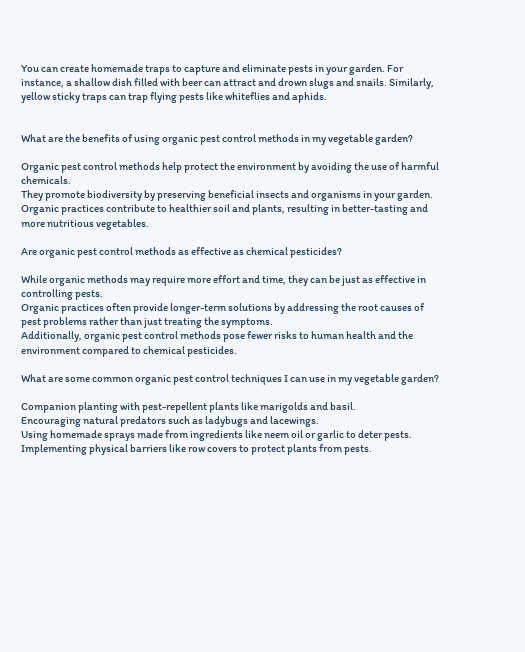You can create homemade traps to capture and eliminate pests in your garden. For instance, a shallow dish filled with beer can attract and drown slugs and snails. Similarly, yellow sticky traps can trap flying pests like whiteflies and aphids.


What are the benefits of using organic pest control methods in my vegetable garden?

Organic pest control methods help protect the environment by avoiding the use of harmful chemicals.
They promote biodiversity by preserving beneficial insects and organisms in your garden.
Organic practices contribute to healthier soil and plants, resulting in better-tasting and more nutritious vegetables.

Are organic pest control methods as effective as chemical pesticides?

While organic methods may require more effort and time, they can be just as effective in controlling pests.
Organic practices often provide longer-term solutions by addressing the root causes of pest problems rather than just treating the symptoms.
Additionally, organic pest control methods pose fewer risks to human health and the environment compared to chemical pesticides.

What are some common organic pest control techniques I can use in my vegetable garden?

Companion planting with pest-repellent plants like marigolds and basil.
Encouraging natural predators such as ladybugs and lacewings.
Using homemade sprays made from ingredients like neem oil or garlic to deter pests.
Implementing physical barriers like row covers to protect plants from pests.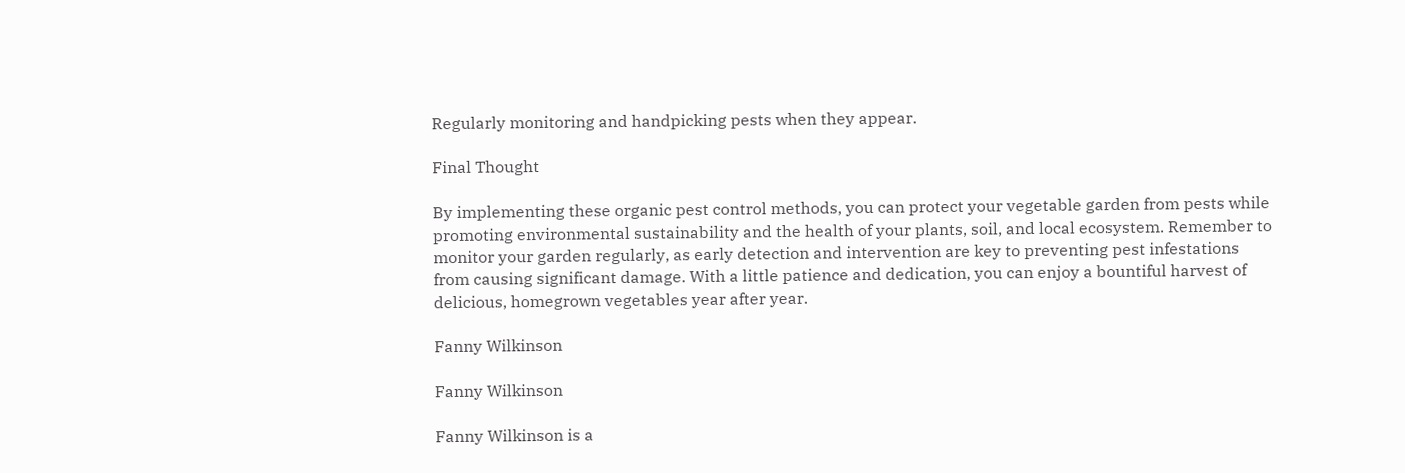Regularly monitoring and handpicking pests when they appear.

Final Thought

By implementing these organic pest control methods, you can protect your vegetable garden from pests while promoting environmental sustainability and the health of your plants, soil, and local ecosystem. Remember to monitor your garden regularly, as early detection and intervention are key to preventing pest infestations from causing significant damage. With a little patience and dedication, you can enjoy a bountiful harvest of delicious, homegrown vegetables year after year.

Fanny Wilkinson

Fanny Wilkinson

Fanny Wilkinson is a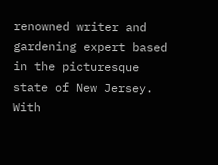renowned writer and gardening expert based in the picturesque state of New Jersey. With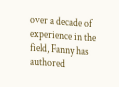over a decade of experience in the field, Fanny has authored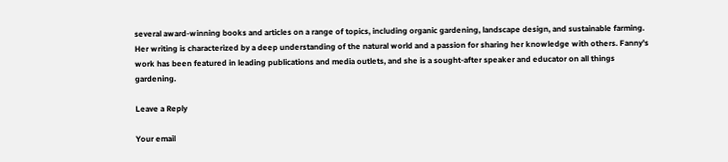several award-winning books and articles on a range of topics, including organic gardening, landscape design, and sustainable farming. Her writing is characterized by a deep understanding of the natural world and a passion for sharing her knowledge with others. Fanny's work has been featured in leading publications and media outlets, and she is a sought-after speaker and educator on all things gardening.

Leave a Reply

Your email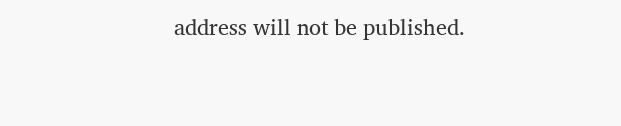address will not be published.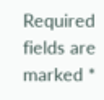Required fields are marked *